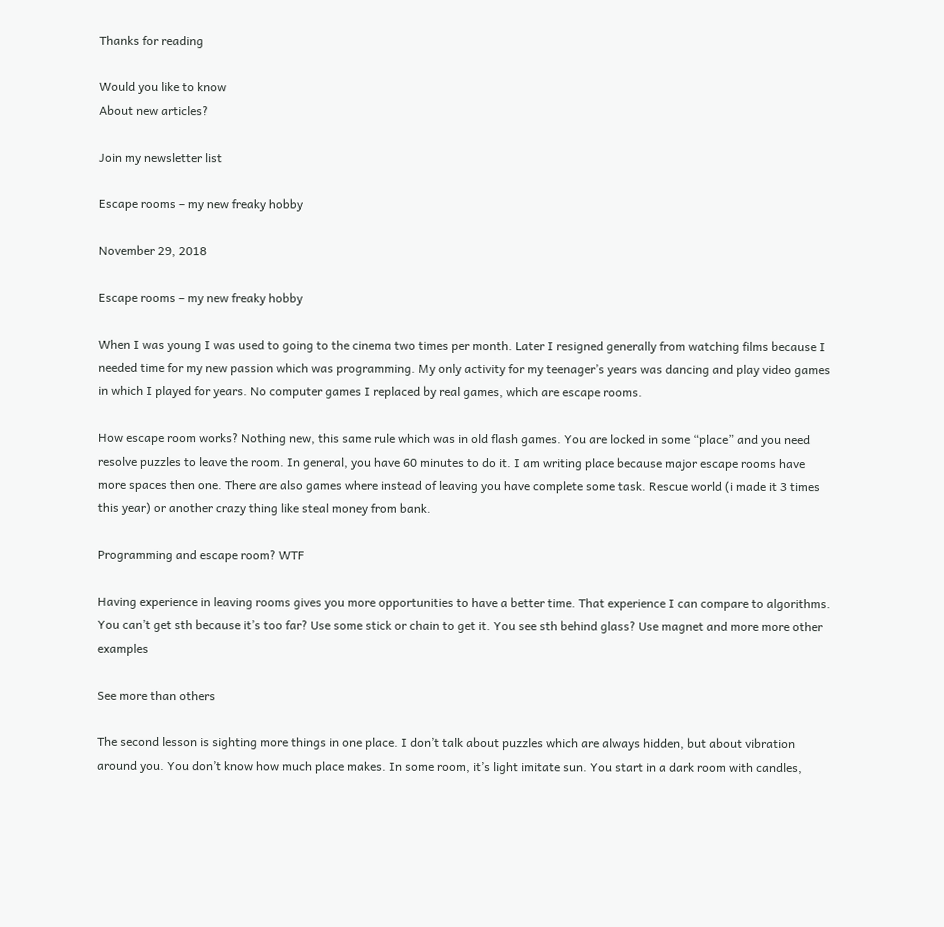Thanks for reading

Would you like to know
About new articles?

Join my newsletter list

Escape rooms – my new freaky hobby

November 29, 2018

Escape rooms – my new freaky hobby

When I was young I was used to going to the cinema two times per month. Later I resigned generally from watching films because I needed time for my new passion which was programming. My only activity for my teenager’s years was dancing and play video games in which I played for years. No computer games I replaced by real games, which are escape rooms.

How escape room works? Nothing new, this same rule which was in old flash games. You are locked in some “place” and you need resolve puzzles to leave the room. In general, you have 60 minutes to do it. I am writing place because major escape rooms have more spaces then one. There are also games where instead of leaving you have complete some task. Rescue world (i made it 3 times this year) or another crazy thing like steal money from bank.

Programming and escape room? WTF

Having experience in leaving rooms gives you more opportunities to have a better time. That experience I can compare to algorithms. You can’t get sth because it’s too far? Use some stick or chain to get it. You see sth behind glass? Use magnet and more more other examples

See more than others

The second lesson is sighting more things in one place. I don’t talk about puzzles which are always hidden, but about vibration around you. You don’t know how much place makes. In some room, it’s light imitate sun. You start in a dark room with candles,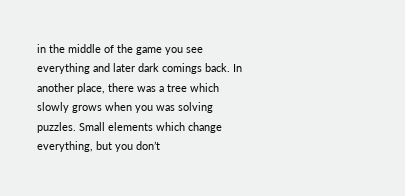in the middle of the game you see everything and later dark comings back. In another place, there was a tree which slowly grows when you was solving puzzles. Small elements which change everything, but you don’t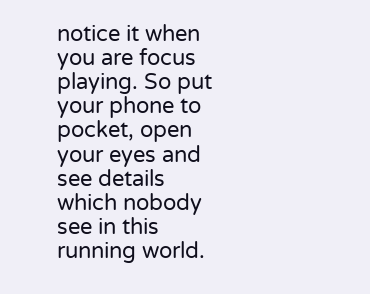notice it when you are focus playing. So put your phone to pocket, open your eyes and see details which nobody see in this running world.